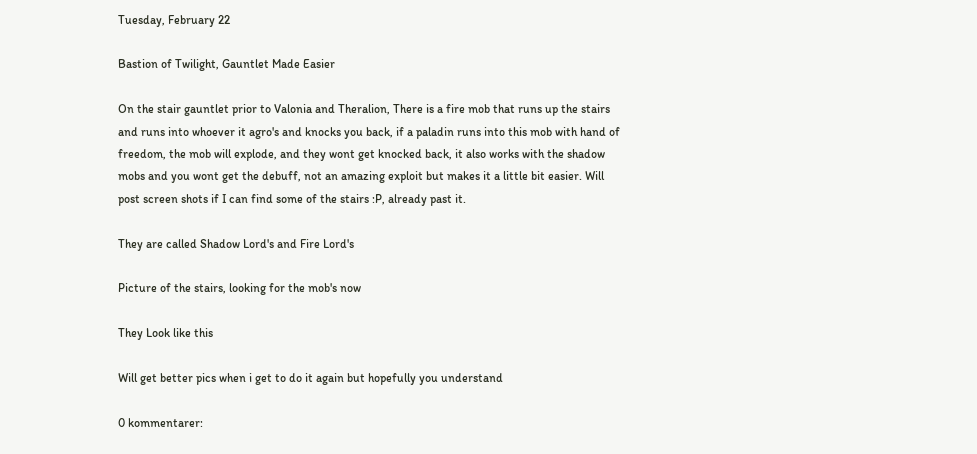Tuesday, February 22

Bastion of Twilight, Gauntlet Made Easier

On the stair gauntlet prior to Valonia and Theralion, There is a fire mob that runs up the stairs and runs into whoever it agro's and knocks you back, if a paladin runs into this mob with hand of freedom, the mob will explode, and they wont get knocked back, it also works with the shadow mobs and you wont get the debuff, not an amazing exploit but makes it a little bit easier. Will post screen shots if I can find some of the stairs :P, already past it.

They are called Shadow Lord's and Fire Lord's

Picture of the stairs, looking for the mob's now

They Look like this

Will get better pics when i get to do it again but hopefully you understand

0 kommentarer: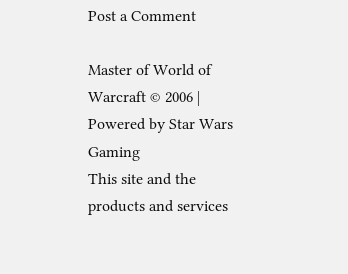Post a Comment

Master of World of Warcraft © 2006 | Powered by Star Wars Gaming
This site and the products and services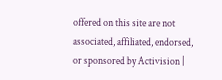offered on this site are not associated, affiliated, endorsed, or sponsored by Activision |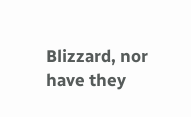Blizzard, nor have they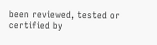been reviewed, tested or certified by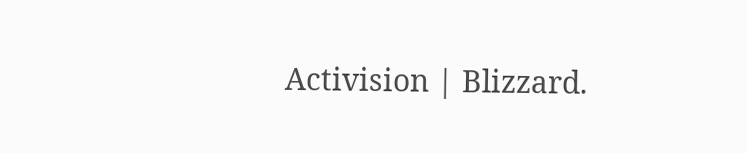Activision | Blizzard.